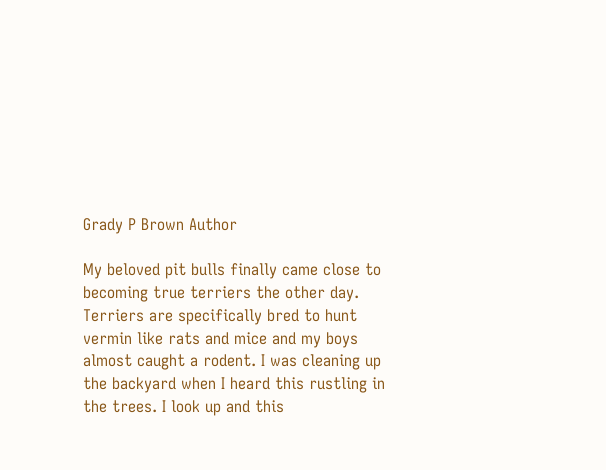Grady P Brown Author

My beloved pit bulls finally came close to becoming true terriers the other day. Terriers are specifically bred to hunt vermin like rats and mice and my boys almost caught a rodent. I was cleaning up the backyard when I heard this rustling in the trees. I look up and this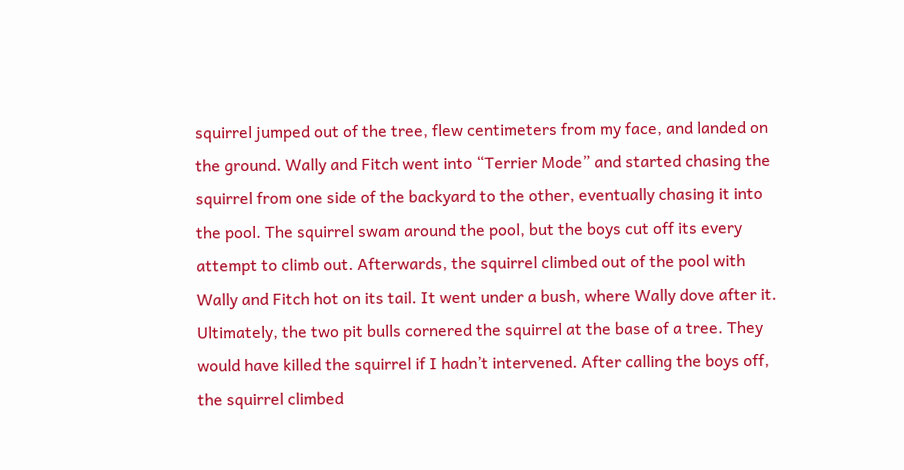squirrel jumped out of the tree, flew centimeters from my face, and landed on the ground. Wally and Fitch went into “Terrier Mode” and started chasing the squirrel from one side of the backyard to the other, eventually chasing it into the pool. The squirrel swam around the pool, but the boys cut off its every attempt to climb out. Afterwards, the squirrel climbed out of the pool with Wally and Fitch hot on its tail. It went under a bush, where Wally dove after it. Ultimately, the two pit bulls cornered the squirrel at the base of a tree. They would have killed the squirrel if I hadn’t intervened. After calling the boys off, the squirrel climbed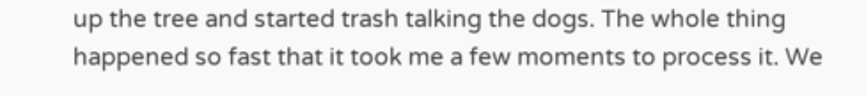up the tree and started trash talking the dogs. The whole thing happened so fast that it took me a few moments to process it. We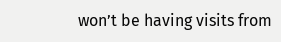won’t be having visits from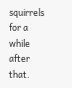squirrels for a while after that.